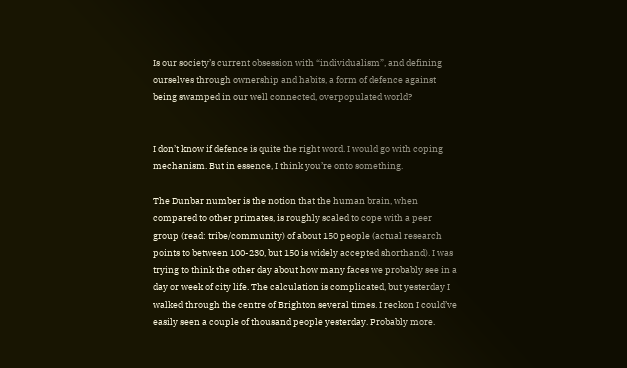Is our society’s current obsession with “individualism”, and defining ourselves through ownership and habits, a form of defence against being swamped in our well connected, overpopulated world?


I don’t know if defence is quite the right word. I would go with coping mechanism. But in essence, I think you’re onto something.

The Dunbar number is the notion that the human brain, when compared to other primates, is roughly scaled to cope with a peer group (read: tribe/community) of about 150 people (actual research points to between 100-230, but 150 is widely accepted shorthand). I was trying to think the other day about how many faces we probably see in a day or week of city life. The calculation is complicated, but yesterday I walked through the centre of Brighton several times. I reckon I could’ve easily seen a couple of thousand people yesterday. Probably more.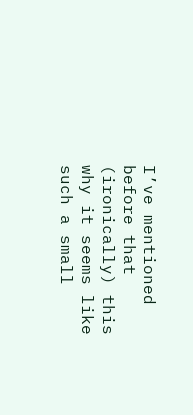I’ve mentioned before that (ironically) this why it seems like such a small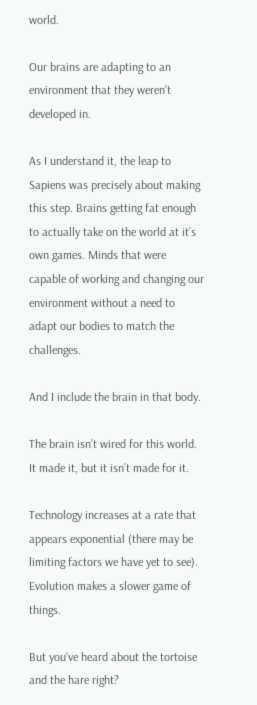world.

Our brains are adapting to an environment that they weren’t developed in.

As I understand it, the leap to Sapiens was precisely about making this step. Brains getting fat enough to actually take on the world at it’s own games. Minds that were capable of working and changing our environment without a need to adapt our bodies to match the challenges.

And I include the brain in that body.

The brain isn’t wired for this world. It made it, but it isn’t made for it.

Technology increases at a rate that appears exponential (there may be limiting factors we have yet to see). Evolution makes a slower game of things.

But you’ve heard about the tortoise and the hare right?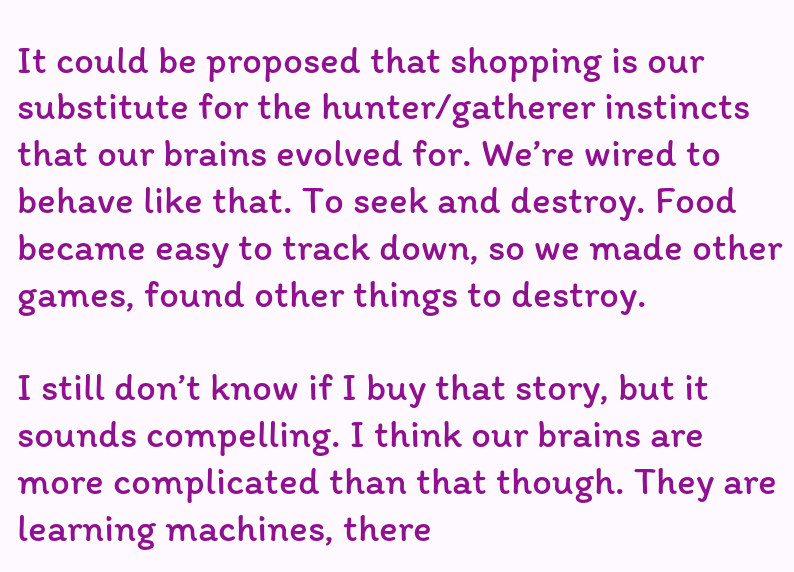It could be proposed that shopping is our substitute for the hunter/gatherer instincts that our brains evolved for. We’re wired to behave like that. To seek and destroy. Food became easy to track down, so we made other games, found other things to destroy.

I still don’t know if I buy that story, but it sounds compelling. I think our brains are more complicated than that though. They are learning machines, there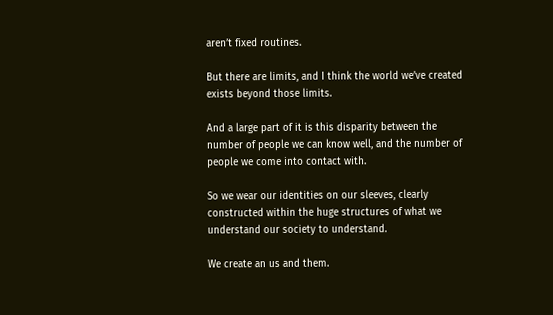aren’t fixed routines.

But there are limits, and I think the world we’ve created exists beyond those limits.

And a large part of it is this disparity between the number of people we can know well, and the number of people we come into contact with.

So we wear our identities on our sleeves, clearly constructed within the huge structures of what we understand our society to understand.

We create an us and them.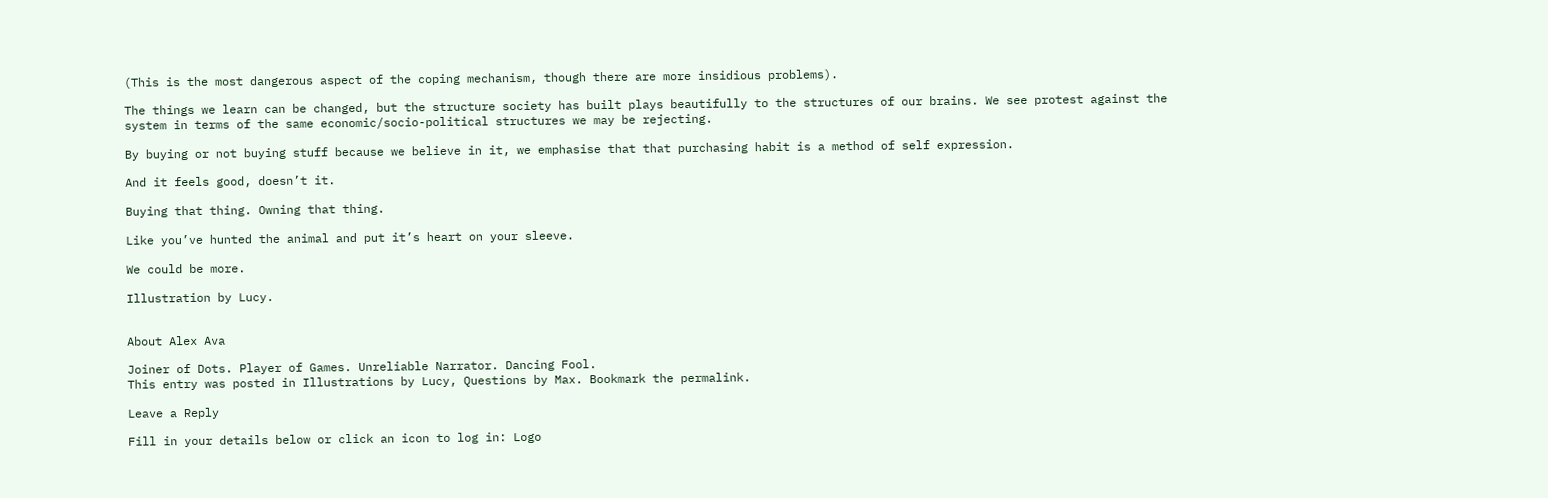(This is the most dangerous aspect of the coping mechanism, though there are more insidious problems).

The things we learn can be changed, but the structure society has built plays beautifully to the structures of our brains. We see protest against the system in terms of the same economic/socio-political structures we may be rejecting.

By buying or not buying stuff because we believe in it, we emphasise that that purchasing habit is a method of self expression.

And it feels good, doesn’t it.

Buying that thing. Owning that thing.

Like you’ve hunted the animal and put it’s heart on your sleeve.

We could be more.

Illustration by Lucy.


About Alex Ava

Joiner of Dots. Player of Games. Unreliable Narrator. Dancing Fool.
This entry was posted in Illustrations by Lucy, Questions by Max. Bookmark the permalink.

Leave a Reply

Fill in your details below or click an icon to log in: Logo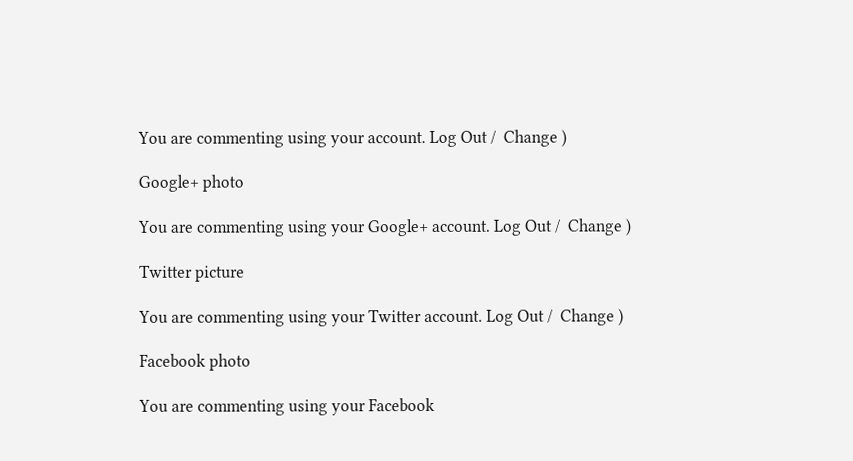You are commenting using your account. Log Out /  Change )

Google+ photo

You are commenting using your Google+ account. Log Out /  Change )

Twitter picture

You are commenting using your Twitter account. Log Out /  Change )

Facebook photo

You are commenting using your Facebook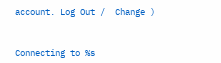account. Log Out /  Change )


Connecting to %s